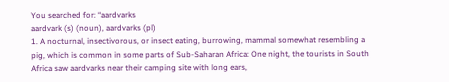You searched for: “aardvarks
aardvark (s) (noun), aardvarks (pl)
1. A nocturnal, insectivorous, or insect eating, burrowing, mammal somewhat resembling a pig, which is common in some parts of Sub-Saharan Africa: One night, the tourists in South Africa saw aardvarks near their camping site with long ears,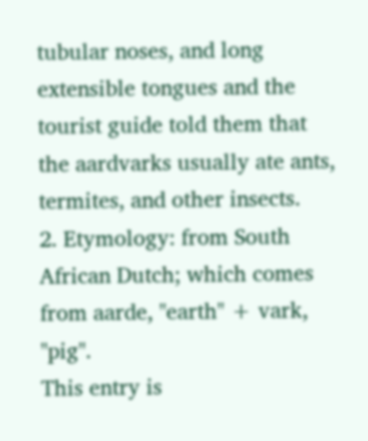tubular noses, and long extensible tongues and the tourist guide told them that the aardvarks usually ate ants, termites, and other insects.
2. Etymology: from South African Dutch; which comes from aarde, "earth" + vark, "pig".
This entry is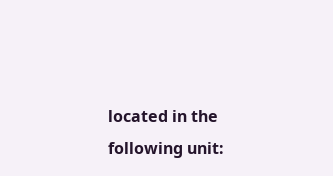located in the following unit: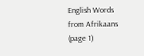English Words from Afrikaans (page 1)